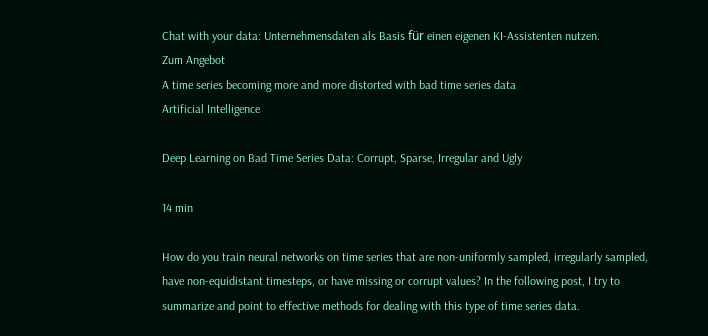Chat with your data: Unternehmensdaten als Basis für einen eigenen KI-Assistenten nutzen.
Zum Angebot
A time series becoming more and more distorted with bad time series data
Artificial Intelligence

Deep Learning on Bad Time Series Data: Corrupt, Sparse, Irregular and Ugly

14 min

How do you train neural networks on time series that are non-uniformly sampled, irregularly sampled, have non-equidistant timesteps, or have missing or corrupt values? In the following post, I try to summarize and point to effective methods for dealing with this type of time series data.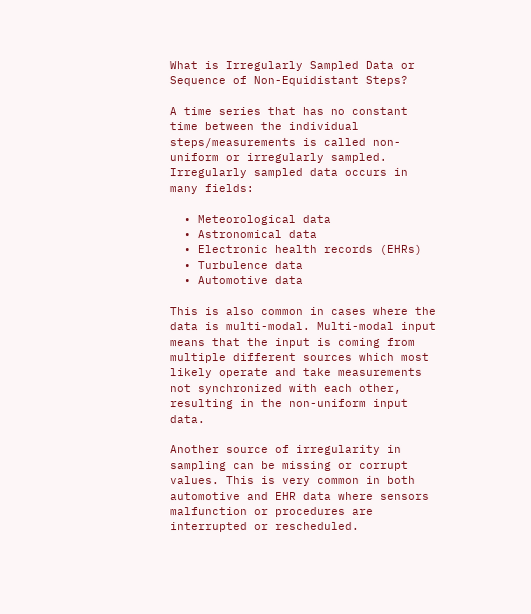What is Irregularly Sampled Data or Sequence of Non-Equidistant Steps?

A time series that has no constant time between the individual steps/measurements is called non-uniform or irregularly sampled. Irregularly sampled data occurs in many fields:

  • Meteorological data
  • Astronomical data
  • Electronic health records (EHRs)
  • Turbulence data
  • Automotive data

This is also common in cases where the data is multi-modal. Multi-modal input means that the input is coming from multiple different sources which most likely operate and take measurements not synchronized with each other, resulting in the non-uniform input data.

Another source of irregularity in sampling can be missing or corrupt values. This is very common in both automotive and EHR data where sensors malfunction or procedures are interrupted or rescheduled.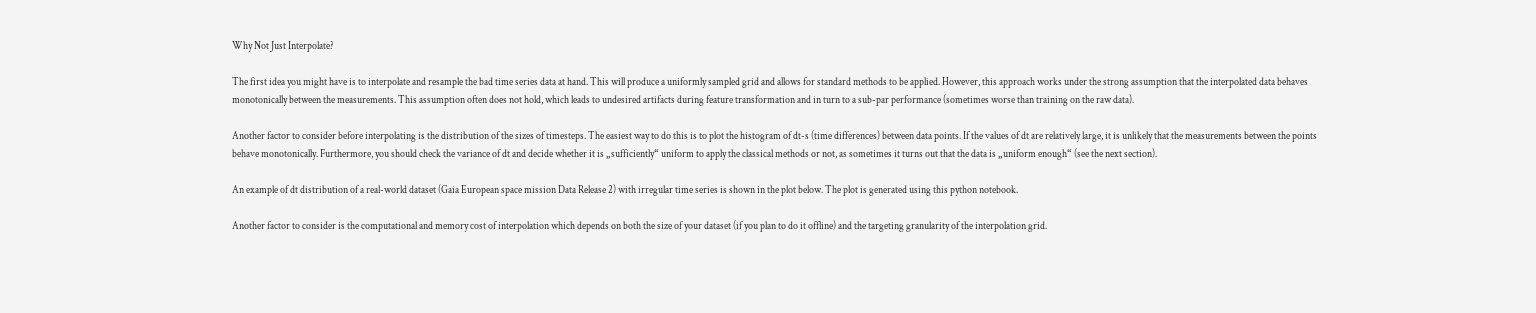Why Not Just Interpolate?

The first idea you might have is to interpolate and resample the bad time series data at hand. This will produce a uniformly sampled grid and allows for standard methods to be applied. However, this approach works under the strong assumption that the interpolated data behaves monotonically between the measurements. This assumption often does not hold, which leads to undesired artifacts during feature transformation and in turn to a sub-par performance (sometimes worse than training on the raw data).

Another factor to consider before interpolating is the distribution of the sizes of timesteps. The easiest way to do this is to plot the histogram of dt-s (time differences) between data points. If the values of dt are relatively large, it is unlikely that the measurements between the points behave monotonically. Furthermore, you should check the variance of dt and decide whether it is „sufficiently“ uniform to apply the classical methods or not, as sometimes it turns out that the data is „uniform enough“ (see the next section).

An example of dt distribution of a real-world dataset (Gaia European space mission Data Release 2) with irregular time series is shown in the plot below. The plot is generated using this python notebook.

Another factor to consider is the computational and memory cost of interpolation which depends on both the size of your dataset (if you plan to do it offline) and the targeting granularity of the interpolation grid.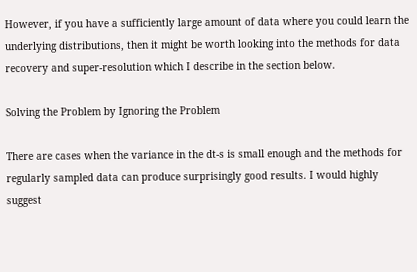However, if you have a sufficiently large amount of data where you could learn the underlying distributions, then it might be worth looking into the methods for data recovery and super-resolution which I describe in the section below.

Solving the Problem by Ignoring the Problem

There are cases when the variance in the dt-s is small enough and the methods for regularly sampled data can produce surprisingly good results. I would highly suggest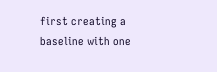first creating a baseline with one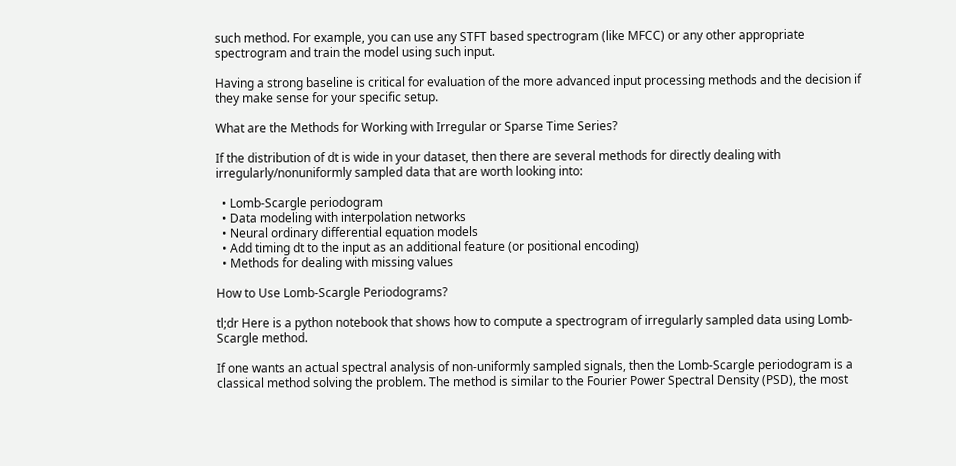such method. For example, you can use any STFT based spectrogram (like MFCC) or any other appropriate spectrogram and train the model using such input.

Having a strong baseline is critical for evaluation of the more advanced input processing methods and the decision if they make sense for your specific setup.

What are the Methods for Working with Irregular or Sparse Time Series?

If the distribution of dt is wide in your dataset, then there are several methods for directly dealing with irregularly/nonuniformly sampled data that are worth looking into:

  • Lomb-Scargle periodogram
  • Data modeling with interpolation networks
  • Neural ordinary differential equation models
  • Add timing dt to the input as an additional feature (or positional encoding)
  • Methods for dealing with missing values

How to Use Lomb-Scargle Periodograms?

tl;dr Here is a python notebook that shows how to compute a spectrogram of irregularly sampled data using Lomb-Scargle method.

If one wants an actual spectral analysis of non-uniformly sampled signals, then the Lomb-Scargle periodogram is a classical method solving the problem. The method is similar to the Fourier Power Spectral Density (PSD), the most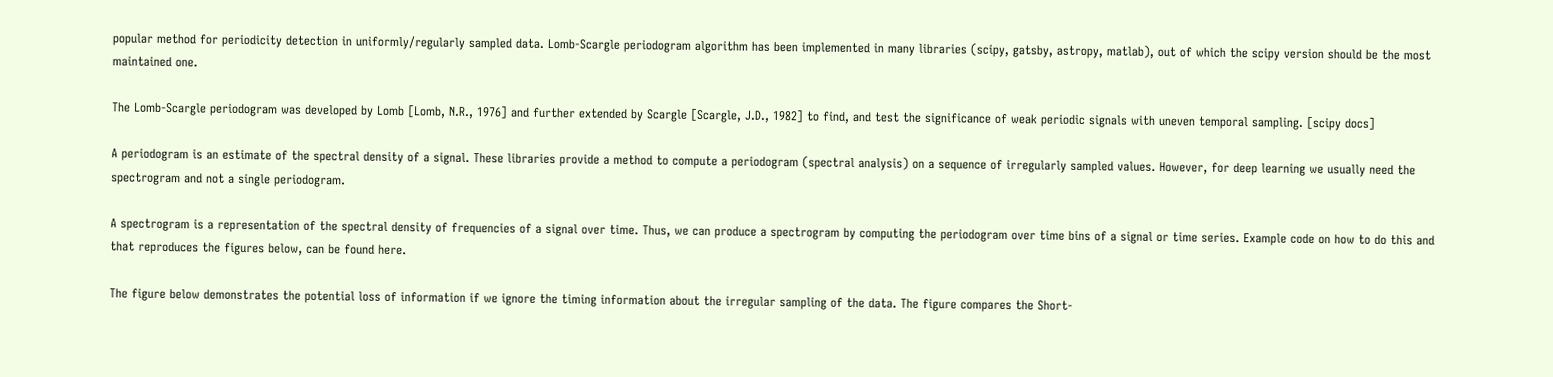popular method for periodicity detection in uniformly/regularly sampled data. Lomb-Scargle periodogram algorithm has been implemented in many libraries (scipy, gatsby, astropy, matlab), out of which the scipy version should be the most maintained one.

The Lomb-Scargle periodogram was developed by Lomb [Lomb, N.R., 1976] and further extended by Scargle [Scargle, J.D., 1982] to find, and test the significance of weak periodic signals with uneven temporal sampling. [scipy docs]

A periodogram is an estimate of the spectral density of a signal. These libraries provide a method to compute a periodogram (spectral analysis) on a sequence of irregularly sampled values. However, for deep learning we usually need the spectrogram and not a single periodogram.

A spectrogram is a representation of the spectral density of frequencies of a signal over time. Thus, we can produce a spectrogram by computing the periodogram over time bins of a signal or time series. Example code on how to do this and that reproduces the figures below, can be found here.

The figure below demonstrates the potential loss of information if we ignore the timing information about the irregular sampling of the data. The figure compares the Short-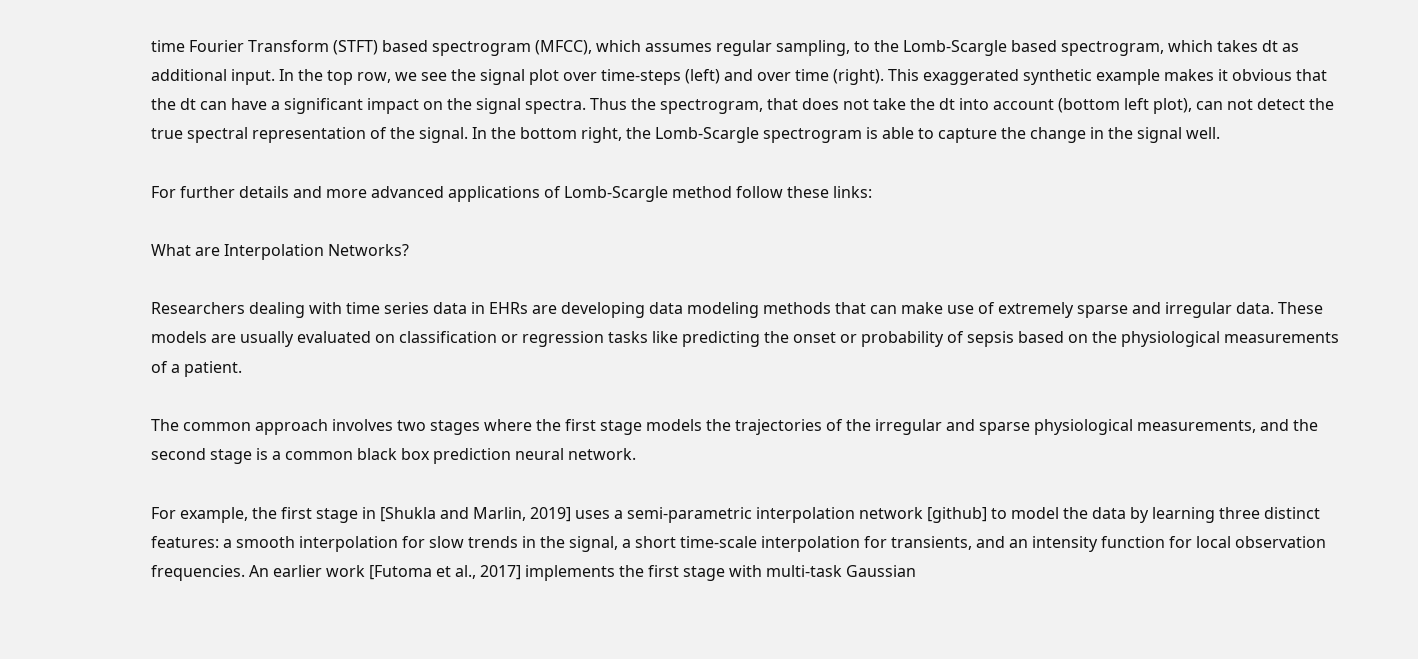time Fourier Transform (STFT) based spectrogram (MFCC), which assumes regular sampling, to the Lomb-Scargle based spectrogram, which takes dt as additional input. In the top row, we see the signal plot over time-steps (left) and over time (right). This exaggerated synthetic example makes it obvious that the dt can have a significant impact on the signal spectra. Thus the spectrogram, that does not take the dt into account (bottom left plot), can not detect the true spectral representation of the signal. In the bottom right, the Lomb-Scargle spectrogram is able to capture the change in the signal well.

For further details and more advanced applications of Lomb-Scargle method follow these links:

What are Interpolation Networks?

Researchers dealing with time series data in EHRs are developing data modeling methods that can make use of extremely sparse and irregular data. These models are usually evaluated on classification or regression tasks like predicting the onset or probability of sepsis based on the physiological measurements of a patient.

The common approach involves two stages where the first stage models the trajectories of the irregular and sparse physiological measurements, and the second stage is a common black box prediction neural network.

For example, the first stage in [Shukla and Marlin, 2019] uses a semi-parametric interpolation network [github] to model the data by learning three distinct features: a smooth interpolation for slow trends in the signal, a short time-scale interpolation for transients, and an intensity function for local observation frequencies. An earlier work [Futoma et al., 2017] implements the first stage with multi-task Gaussian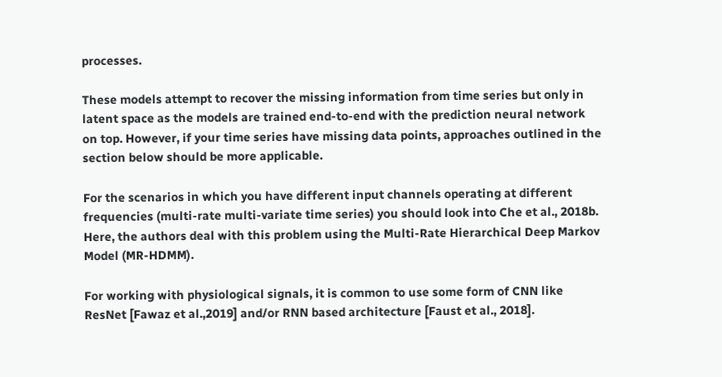processes.

These models attempt to recover the missing information from time series but only in latent space as the models are trained end-to-end with the prediction neural network on top. However, if your time series have missing data points, approaches outlined in the section below should be more applicable.

For the scenarios in which you have different input channels operating at different frequencies (multi-rate multi-variate time series) you should look into Che et al., 2018b. Here, the authors deal with this problem using the Multi-Rate Hierarchical Deep Markov Model (MR-HDMM).

For working with physiological signals, it is common to use some form of CNN like ResNet [Fawaz et al.,2019] and/or RNN based architecture [Faust et al., 2018].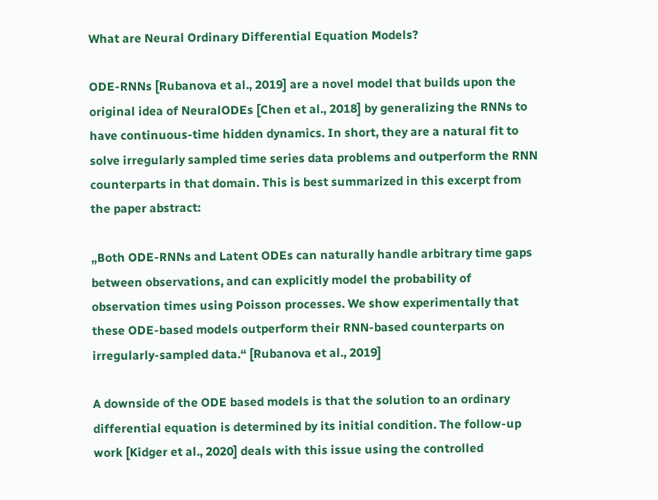What are Neural Ordinary Differential Equation Models?

ODE-RNNs [Rubanova et al., 2019] are a novel model that builds upon the original idea of NeuralODEs [Chen et al., 2018] by generalizing the RNNs to have continuous-time hidden dynamics. In short, they are a natural fit to solve irregularly sampled time series data problems and outperform the RNN counterparts in that domain. This is best summarized in this excerpt from the paper abstract:

„Both ODE-RNNs and Latent ODEs can naturally handle arbitrary time gaps between observations, and can explicitly model the probability of observation times using Poisson processes. We show experimentally that these ODE-based models outperform their RNN-based counterparts on irregularly-sampled data.“ [Rubanova et al., 2019]

A downside of the ODE based models is that the solution to an ordinary differential equation is determined by its initial condition. The follow-up work [Kidger et al., 2020] deals with this issue using the controlled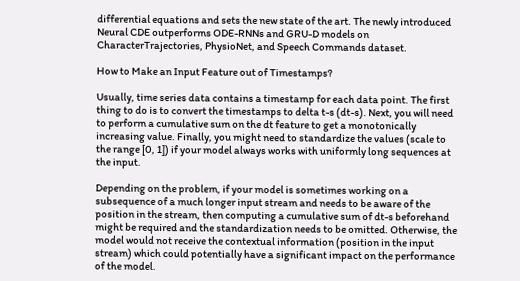differential equations and sets the new state of the art. The newly introduced Neural CDE outperforms ODE-RNNs and GRU-D models on CharacterTrajectories, PhysioNet, and Speech Commands dataset.

How to Make an Input Feature out of Timestamps?

Usually, time series data contains a timestamp for each data point. The first thing to do is to convert the timestamps to delta t-s (dt-s). Next, you will need to perform a cumulative sum on the dt feature to get a monotonically increasing value. Finally, you might need to standardize the values (scale to the range [0, 1]) if your model always works with uniformly long sequences at the input.

Depending on the problem, if your model is sometimes working on a subsequence of a much longer input stream and needs to be aware of the position in the stream, then computing a cumulative sum of dt-s beforehand might be required and the standardization needs to be omitted. Otherwise, the model would not receive the contextual information (position in the input stream) which could potentially have a significant impact on the performance of the model.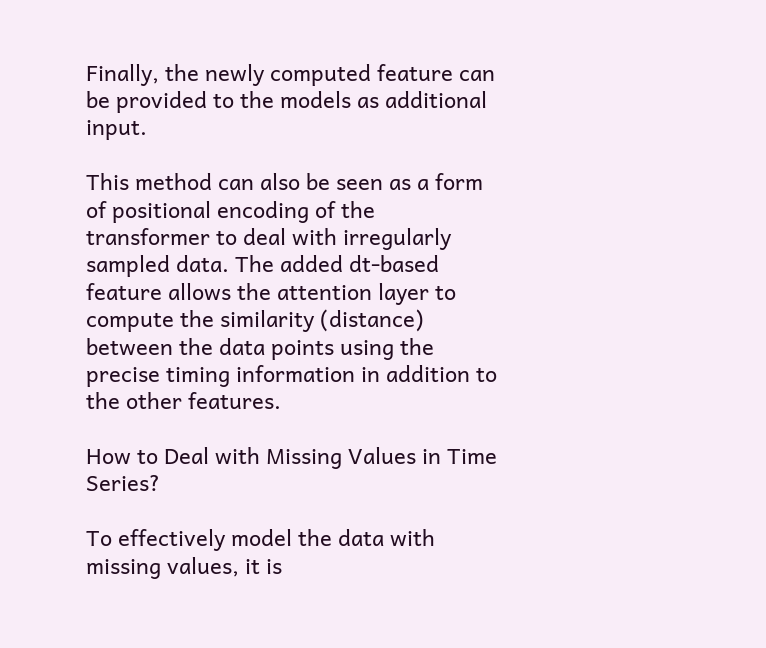Finally, the newly computed feature can be provided to the models as additional input.

This method can also be seen as a form of positional encoding of the transformer to deal with irregularly sampled data. The added dt-based feature allows the attention layer to compute the similarity (distance) between the data points using the precise timing information in addition to the other features.

How to Deal with Missing Values in Time Series?

To effectively model the data with missing values, it is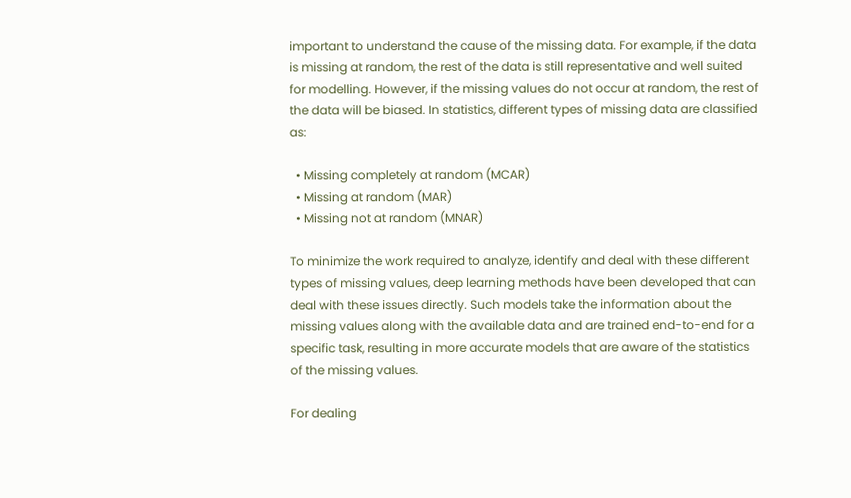important to understand the cause of the missing data. For example, if the data is missing at random, the rest of the data is still representative and well suited for modelling. However, if the missing values do not occur at random, the rest of the data will be biased. In statistics, different types of missing data are classified as:

  • Missing completely at random (MCAR)
  • Missing at random (MAR)
  • Missing not at random (MNAR)

To minimize the work required to analyze, identify and deal with these different types of missing values, deep learning methods have been developed that can deal with these issues directly. Such models take the information about the missing values along with the available data and are trained end-to-end for a specific task, resulting in more accurate models that are aware of the statistics of the missing values.

For dealing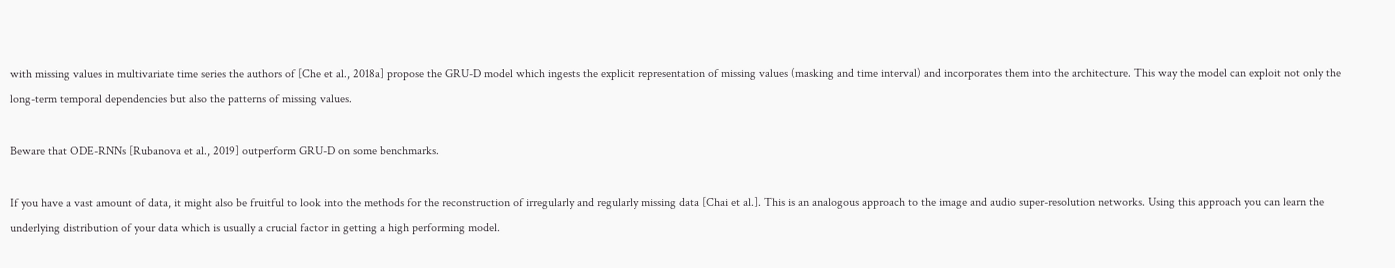with missing values in multivariate time series the authors of [Che et al., 2018a] propose the GRU-D model which ingests the explicit representation of missing values (masking and time interval) and incorporates them into the architecture. This way the model can exploit not only the long-term temporal dependencies but also the patterns of missing values.

Beware that ODE-RNNs [Rubanova et al., 2019] outperform GRU-D on some benchmarks.

If you have a vast amount of data, it might also be fruitful to look into the methods for the reconstruction of irregularly and regularly missing data [Chai et al.]. This is an analogous approach to the image and audio super-resolution networks. Using this approach you can learn the underlying distribution of your data which is usually a crucial factor in getting a high performing model.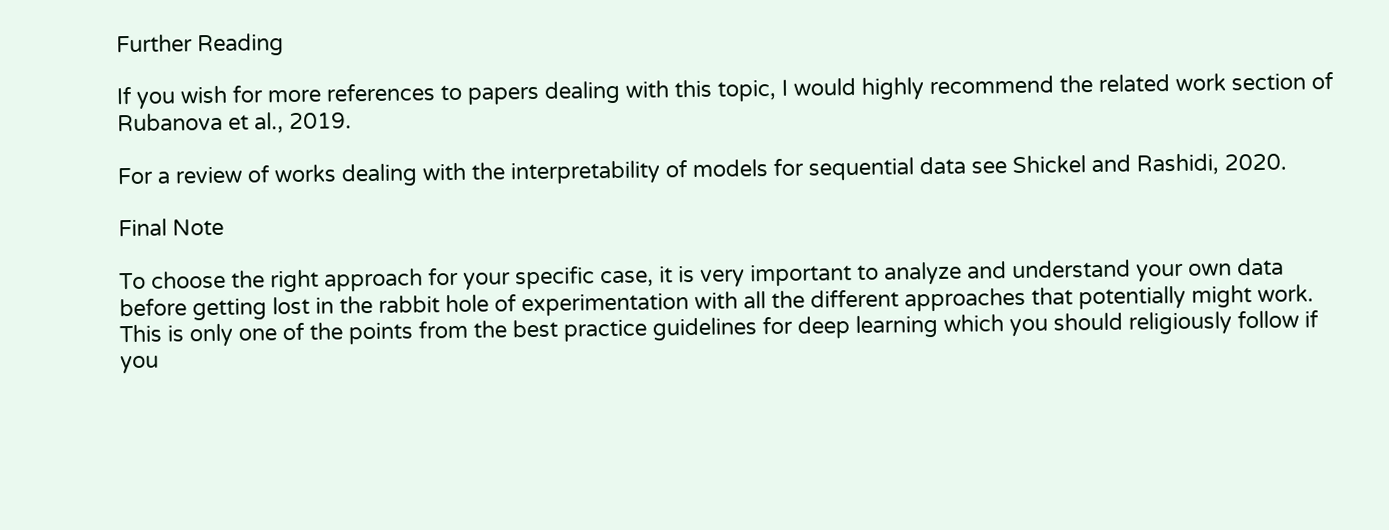Further Reading

If you wish for more references to papers dealing with this topic, I would highly recommend the related work section of Rubanova et al., 2019.

For a review of works dealing with the interpretability of models for sequential data see Shickel and Rashidi, 2020.

Final Note

To choose the right approach for your specific case, it is very important to analyze and understand your own data before getting lost in the rabbit hole of experimentation with all the different approaches that potentially might work. This is only one of the points from the best practice guidelines for deep learning which you should religiously follow if you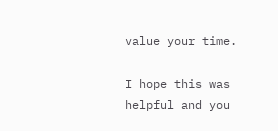value your time.

I hope this was helpful and you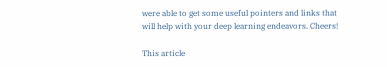were able to get some useful pointers and links that will help with your deep learning endeavors. Cheers!

This article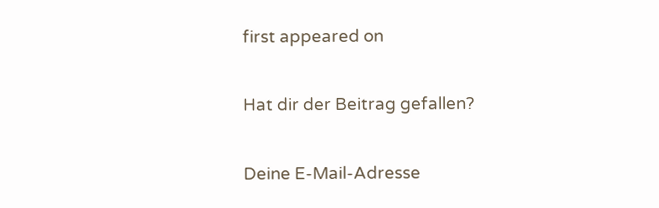first appeared on

Hat dir der Beitrag gefallen?

Deine E-Mail-Adresse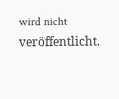wird nicht veröffentlicht.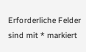Erforderliche Felder sind mit * markiert